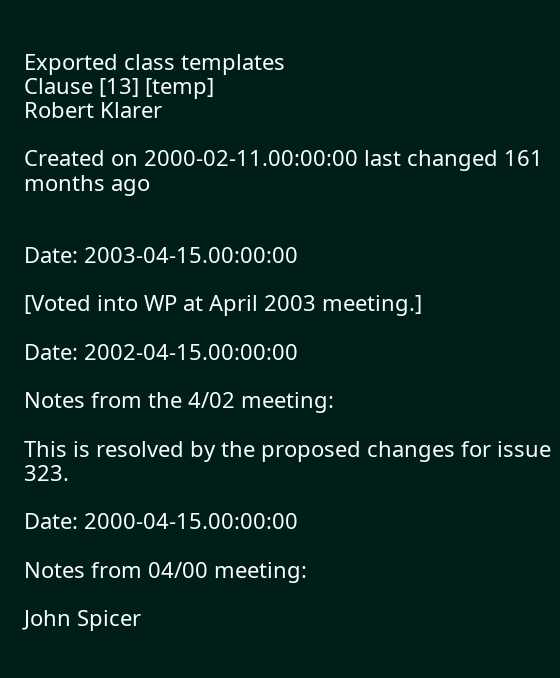Exported class templates
Clause [13] [temp]
Robert Klarer

Created on 2000-02-11.00:00:00 last changed 161 months ago


Date: 2003-04-15.00:00:00

[Voted into WP at April 2003 meeting.]

Date: 2002-04-15.00:00:00

Notes from the 4/02 meeting:

This is resolved by the proposed changes for issue 323.

Date: 2000-04-15.00:00:00

Notes from 04/00 meeting:

John Spicer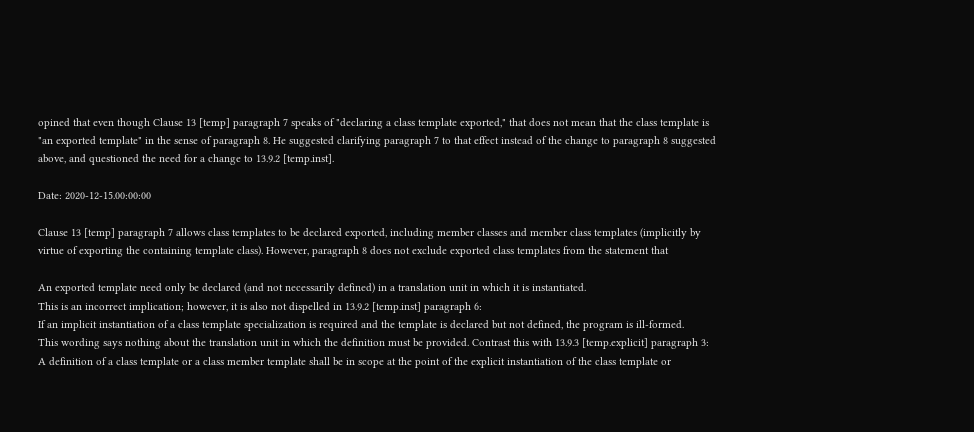opined that even though Clause 13 [temp] paragraph 7 speaks of "declaring a class template exported," that does not mean that the class template is "an exported template" in the sense of paragraph 8. He suggested clarifying paragraph 7 to that effect instead of the change to paragraph 8 suggested above, and questioned the need for a change to 13.9.2 [temp.inst].

Date: 2020-12-15.00:00:00

Clause 13 [temp] paragraph 7 allows class templates to be declared exported, including member classes and member class templates (implicitly by virtue of exporting the containing template class). However, paragraph 8 does not exclude exported class templates from the statement that

An exported template need only be declared (and not necessarily defined) in a translation unit in which it is instantiated.
This is an incorrect implication; however, it is also not dispelled in 13.9.2 [temp.inst] paragraph 6:
If an implicit instantiation of a class template specialization is required and the template is declared but not defined, the program is ill-formed.
This wording says nothing about the translation unit in which the definition must be provided. Contrast this with 13.9.3 [temp.explicit] paragraph 3:
A definition of a class template or a class member template shall be in scope at the point of the explicit instantiation of the class template or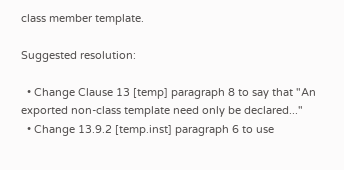class member template.

Suggested resolution:

  • Change Clause 13 [temp] paragraph 8 to say that "An exported non-class template need only be declared..."
  • Change 13.9.2 [temp.inst] paragraph 6 to use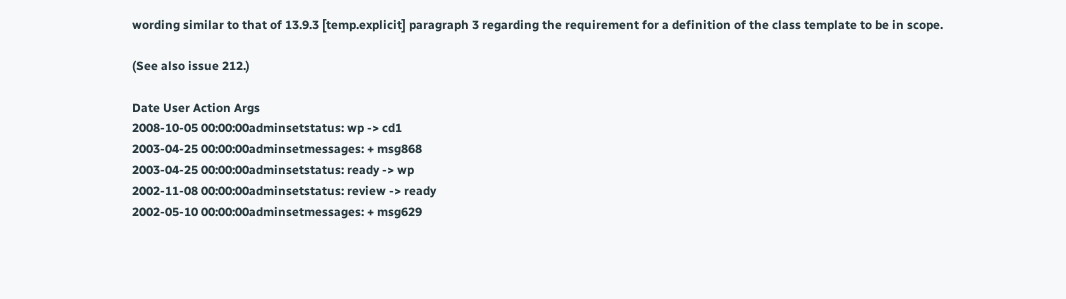wording similar to that of 13.9.3 [temp.explicit] paragraph 3 regarding the requirement for a definition of the class template to be in scope.

(See also issue 212.)

Date User Action Args
2008-10-05 00:00:00adminsetstatus: wp -> cd1
2003-04-25 00:00:00adminsetmessages: + msg868
2003-04-25 00:00:00adminsetstatus: ready -> wp
2002-11-08 00:00:00adminsetstatus: review -> ready
2002-05-10 00:00:00adminsetmessages: + msg629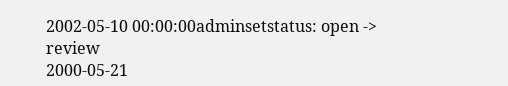2002-05-10 00:00:00adminsetstatus: open -> review
2000-05-21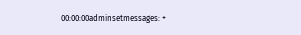00:00:00adminsetmessages: +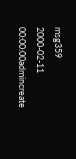msg359
2000-02-11 00:00:00admincreate